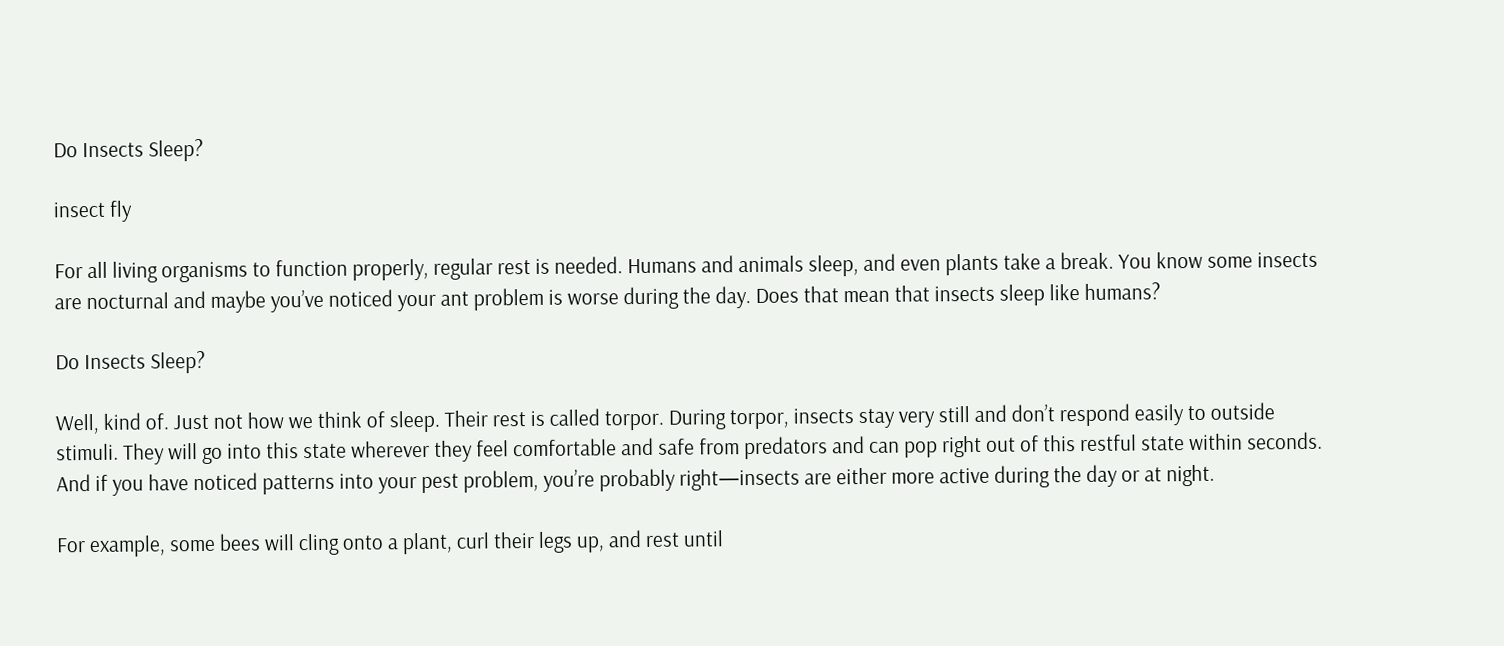Do Insects Sleep?

insect fly

For all living organisms to function properly, regular rest is needed. Humans and animals sleep, and even plants take a break. You know some insects are nocturnal and maybe you’ve noticed your ant problem is worse during the day. Does that mean that insects sleep like humans?

Do Insects Sleep?

Well, kind of. Just not how we think of sleep. Their rest is called torpor. During torpor, insects stay very still and don’t respond easily to outside stimuli. They will go into this state wherever they feel comfortable and safe from predators and can pop right out of this restful state within seconds. And if you have noticed patterns into your pest problem, you’re probably right—insects are either more active during the day or at night.

For example, some bees will cling onto a plant, curl their legs up, and rest until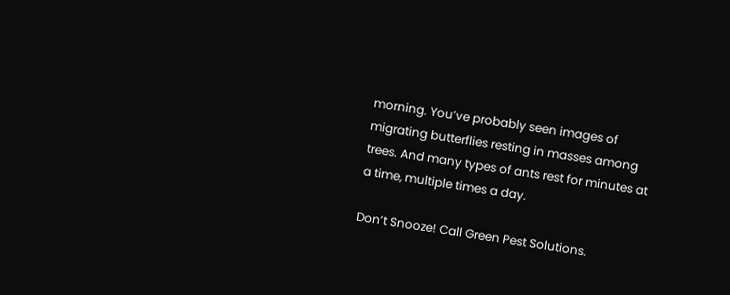morning. You’ve probably seen images of migrating butterflies resting in masses among trees. And many types of ants rest for minutes at a time, multiple times a day.

Don’t Snooze! Call Green Pest Solutions.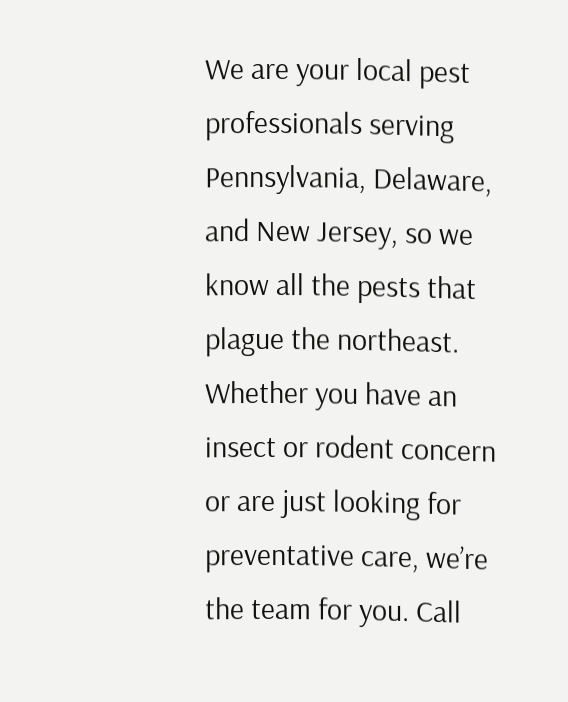We are your local pest professionals serving Pennsylvania, Delaware, and New Jersey, so we know all the pests that plague the northeast. Whether you have an insect or rodent concern or are just looking for preventative care, we’re the team for you. Call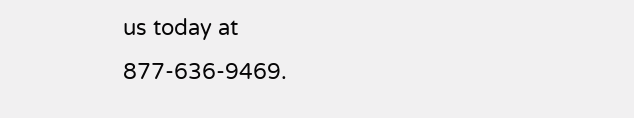us today at 877-636-9469.